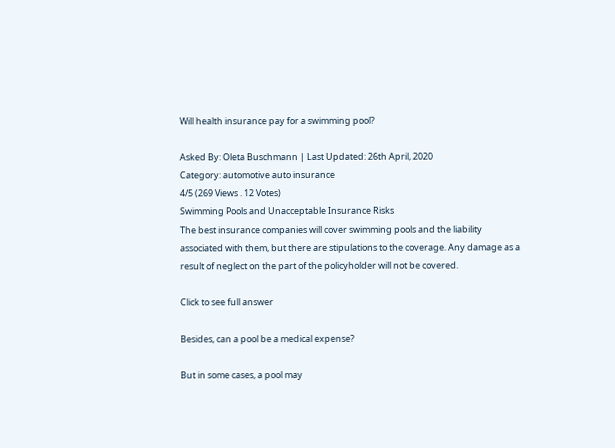Will health insurance pay for a swimming pool?

Asked By: Oleta Buschmann | Last Updated: 26th April, 2020
Category: automotive auto insurance
4/5 (269 Views . 12 Votes)
Swimming Pools and Unacceptable Insurance Risks
The best insurance companies will cover swimming pools and the liability associated with them, but there are stipulations to the coverage. Any damage as a result of neglect on the part of the policyholder will not be covered.

Click to see full answer

Besides, can a pool be a medical expense?

But in some cases, a pool may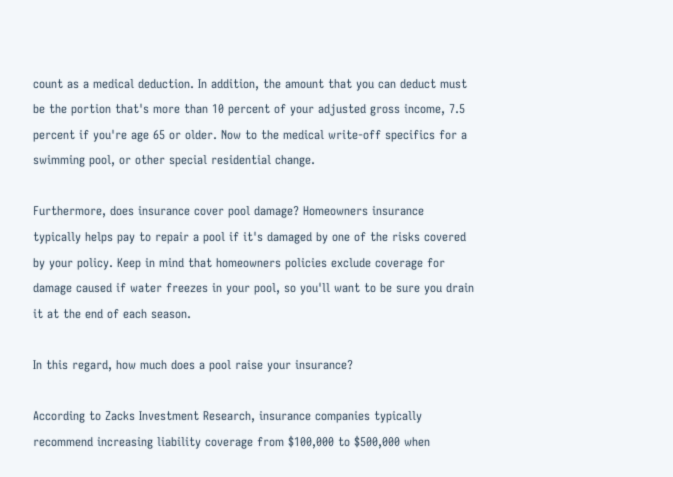count as a medical deduction. In addition, the amount that you can deduct must be the portion that's more than 10 percent of your adjusted gross income, 7.5 percent if you're age 65 or older. Now to the medical write-off specifics for a swimming pool, or other special residential change.

Furthermore, does insurance cover pool damage? Homeowners insurance typically helps pay to repair a pool if it's damaged by one of the risks covered by your policy. Keep in mind that homeowners policies exclude coverage for damage caused if water freezes in your pool, so you'll want to be sure you drain it at the end of each season.

In this regard, how much does a pool raise your insurance?

According to Zacks Investment Research, insurance companies typically recommend increasing liability coverage from $100,000 to $500,000 when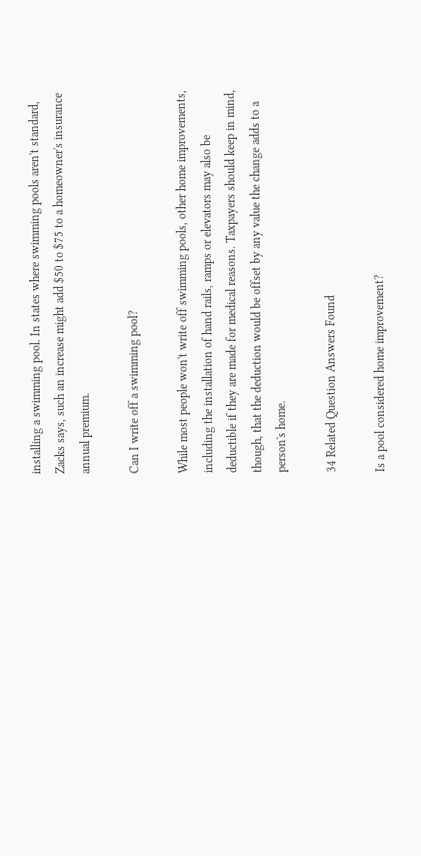installing a swimming pool. In states where swimming pools aren't standard, Zacks says, such an increase might add $50 to $75 to a homeowner's insurance annual premium.

Can I write off a swimming pool?

While most people won't write off swimming pools, other home improvements, including the installation of hand rails, ramps or elevators may also be deductible if they are made for medical reasons. Taxpayers should keep in mind, though, that the deduction would be offset by any value the change adds to a person's home.

34 Related Question Answers Found

Is a pool considered home improvement?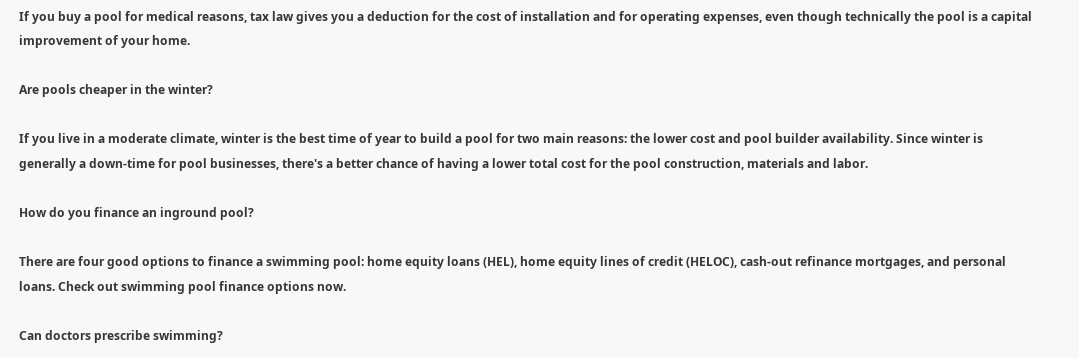If you buy a pool for medical reasons, tax law gives you a deduction for the cost of installation and for operating expenses, even though technically the pool is a capital improvement of your home.

Are pools cheaper in the winter?

If you live in a moderate climate, winter is the best time of year to build a pool for two main reasons: the lower cost and pool builder availability. Since winter is generally a down-time for pool businesses, there's a better chance of having a lower total cost for the pool construction, materials and labor.

How do you finance an inground pool?

There are four good options to finance a swimming pool: home equity loans (HEL), home equity lines of credit (HELOC), cash-out refinance mortgages, and personal loans. Check out swimming pool finance options now.

Can doctors prescribe swimming?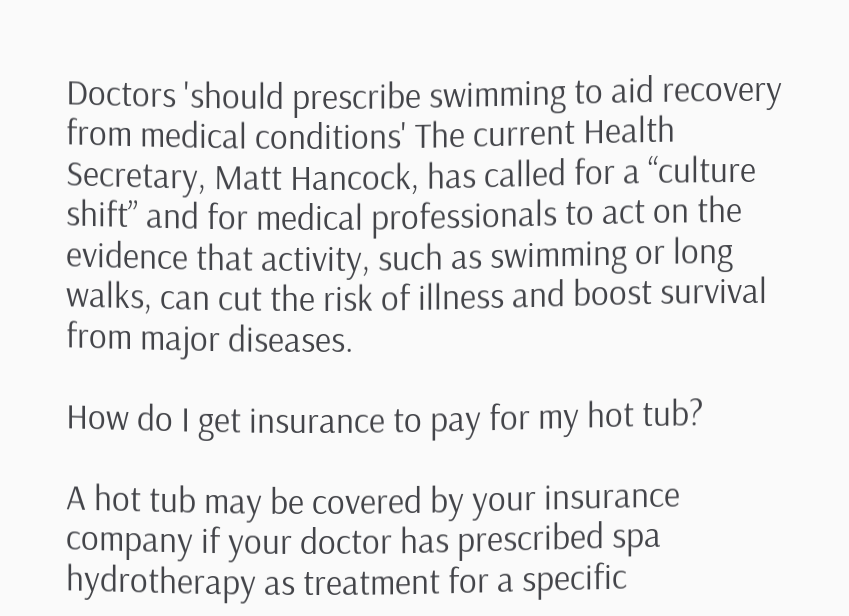Doctors 'should prescribe swimming to aid recovery from medical conditions' The current Health Secretary, Matt Hancock, has called for a “culture shift” and for medical professionals to act on the evidence that activity, such as swimming or long walks, can cut the risk of illness and boost survival from major diseases.

How do I get insurance to pay for my hot tub?

A hot tub may be covered by your insurance company if your doctor has prescribed spa hydrotherapy as treatment for a specific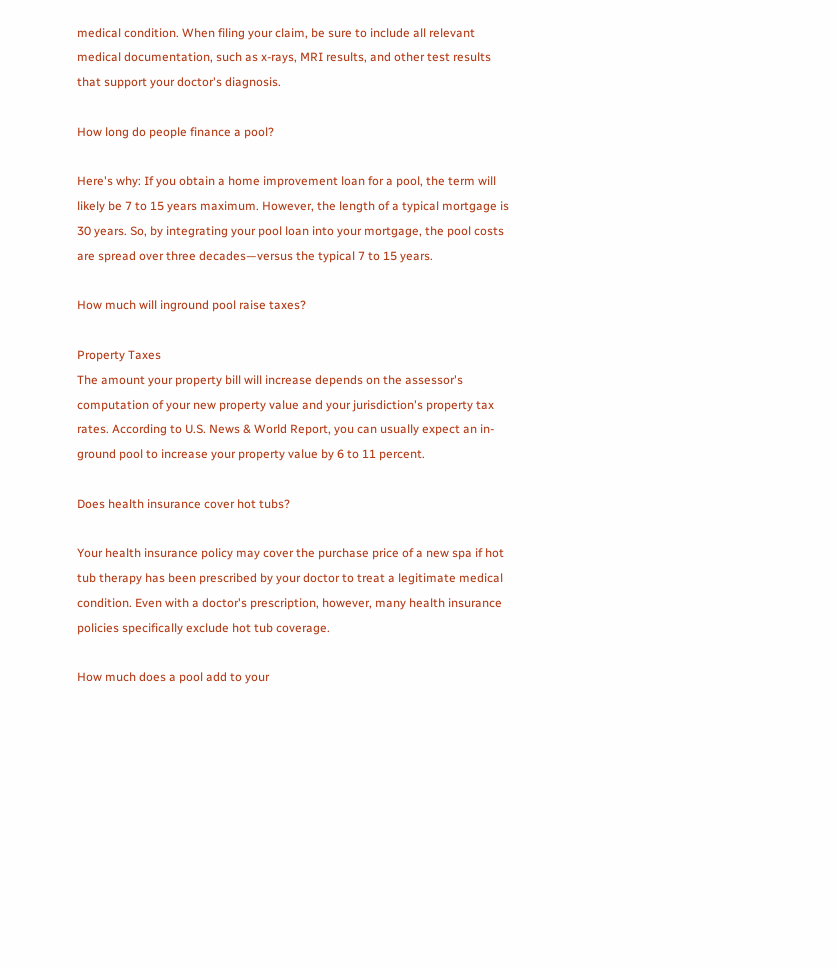medical condition. When filing your claim, be sure to include all relevant medical documentation, such as x-rays, MRI results, and other test results that support your doctor's diagnosis.

How long do people finance a pool?

Here's why: If you obtain a home improvement loan for a pool, the term will likely be 7 to 15 years maximum. However, the length of a typical mortgage is 30 years. So, by integrating your pool loan into your mortgage, the pool costs are spread over three decades—versus the typical 7 to 15 years.

How much will inground pool raise taxes?

Property Taxes
The amount your property bill will increase depends on the assessor's computation of your new property value and your jurisdiction's property tax rates. According to U.S. News & World Report, you can usually expect an in-ground pool to increase your property value by 6 to 11 percent.

Does health insurance cover hot tubs?

Your health insurance policy may cover the purchase price of a new spa if hot tub therapy has been prescribed by your doctor to treat a legitimate medical condition. Even with a doctor's prescription, however, many health insurance policies specifically exclude hot tub coverage.

How much does a pool add to your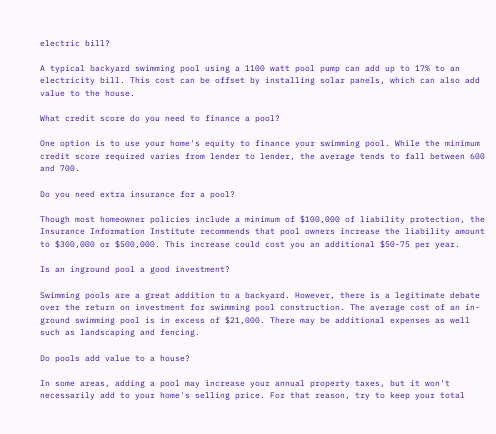electric bill?

A typical backyard swimming pool using a 1100 watt pool pump can add up to 17% to an electricity bill. This cost can be offset by installing solar panels, which can also add value to the house.

What credit score do you need to finance a pool?

One option is to use your home's equity to finance your swimming pool. While the minimum credit score required varies from lender to lender, the average tends to fall between 600 and 700.

Do you need extra insurance for a pool?

Though most homeowner policies include a minimum of $100,000 of liability protection, the Insurance Information Institute recommends that pool owners increase the liability amount to $300,000 or $500,000. This increase could cost you an additional $50-75 per year.

Is an inground pool a good investment?

Swimming pools are a great addition to a backyard. However, there is a legitimate debate over the return on investment for swimming pool construction. The average cost of an in-ground swimming pool is in excess of $21,000. There may be additional expenses as well such as landscaping and fencing.

Do pools add value to a house?

In some areas, adding a pool may increase your annual property taxes, but it won't necessarily add to your home's selling price. For that reason, try to keep your total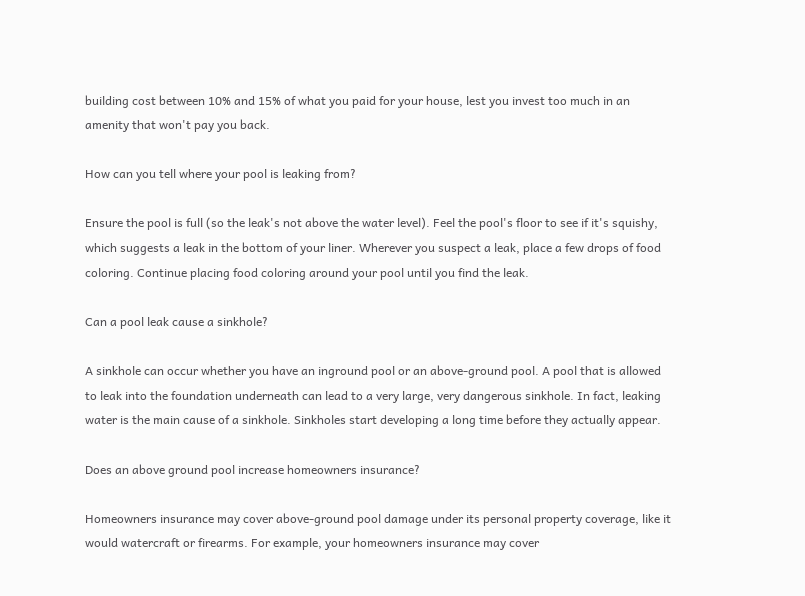building cost between 10% and 15% of what you paid for your house, lest you invest too much in an amenity that won't pay you back.

How can you tell where your pool is leaking from?

Ensure the pool is full (so the leak's not above the water level). Feel the pool's floor to see if it's squishy, which suggests a leak in the bottom of your liner. Wherever you suspect a leak, place a few drops of food coloring. Continue placing food coloring around your pool until you find the leak.

Can a pool leak cause a sinkhole?

A sinkhole can occur whether you have an inground pool or an above-ground pool. A pool that is allowed to leak into the foundation underneath can lead to a very large, very dangerous sinkhole. In fact, leaking water is the main cause of a sinkhole. Sinkholes start developing a long time before they actually appear.

Does an above ground pool increase homeowners insurance?

Homeowners insurance may cover above-ground pool damage under its personal property coverage, like it would watercraft or firearms. For example, your homeowners insurance may cover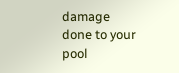damage done to your pool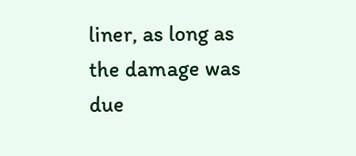liner, as long as the damage was due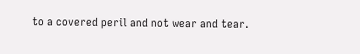to a covered peril and not wear and tear.